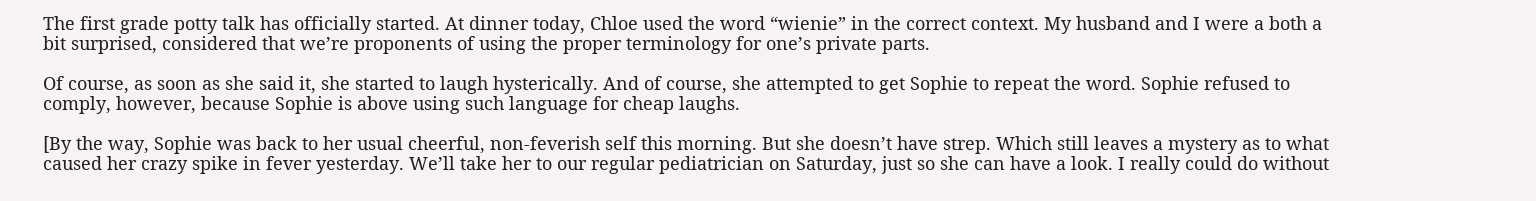The first grade potty talk has officially started. At dinner today, Chloe used the word “wienie” in the correct context. My husband and I were a both a bit surprised, considered that we’re proponents of using the proper terminology for one’s private parts.

Of course, as soon as she said it, she started to laugh hysterically. And of course, she attempted to get Sophie to repeat the word. Sophie refused to comply, however, because Sophie is above using such language for cheap laughs.

[By the way, Sophie was back to her usual cheerful, non-feverish self this morning. But she doesn’t have strep. Which still leaves a mystery as to what caused her crazy spike in fever yesterday. We’ll take her to our regular pediatrician on Saturday, just so she can have a look. I really could do without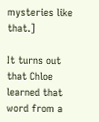mysteries like that.]

It turns out that Chloe learned that word from a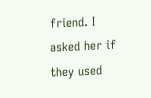friend. I asked her if they used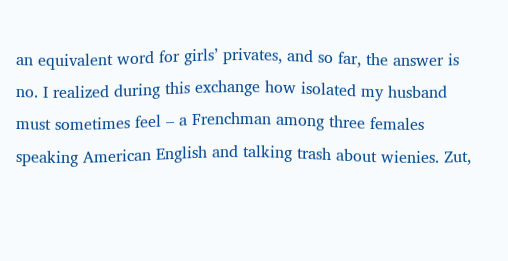an equivalent word for girls’ privates, and so far, the answer is no. I realized during this exchange how isolated my husband must sometimes feel – a Frenchman among three females speaking American English and talking trash about wienies. Zut,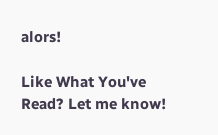alors!

Like What You've Read? Let me know!